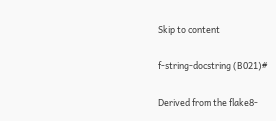Skip to content

f-string-docstring (B021)#

Derived from the flake8-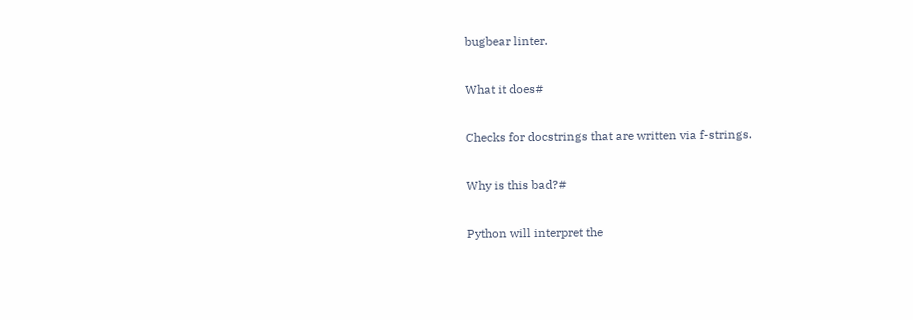bugbear linter.

What it does#

Checks for docstrings that are written via f-strings.

Why is this bad?#

Python will interpret the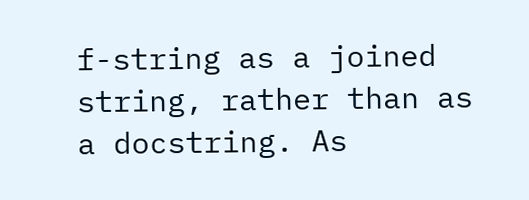f-string as a joined string, rather than as a docstring. As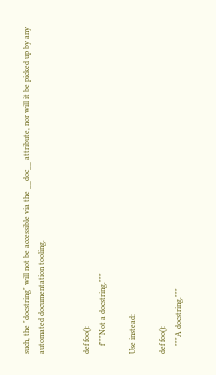such, the "docstring" will not be accessible via the __doc__ attribute, nor will it be picked up by any automated documentation tooling.


def foo():
    f"""Not a docstring."""

Use instead:

def foo():
    """A docstring."""